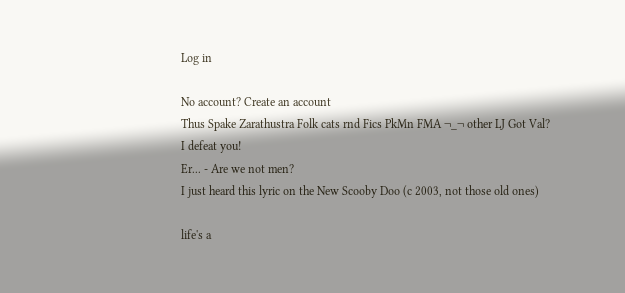Log in

No account? Create an account
Thus Spake Zarathustra Folk cats rnd Fics PkMn FMA ¬_¬ other LJ Got Val? I defeat you!
Er... - Are we not men?
I just heard this lyric on the New Scooby Doo (c 2003, not those old ones)

life's a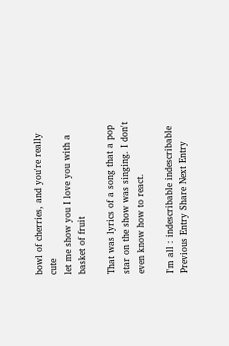bowl of cherries, and you're really cute
let me show you I love you with a basket of fruit

That was lyrics of a song that a pop star on the show was singing. I don't even know how to react.

I'm all : indescribable indescribable
Previous Entry Share Next Entry